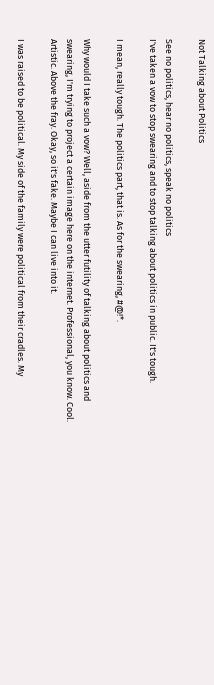Not Talking about Politics

See no politics, hear no politics, speak no politics
I've taken a vow to stop swearing and to stop talking about politics in public. It's tough.

I mean, really tough. The politics part, that is. As for the swearing, #@!*.

Why would I take such a vow? Well, aside from the utter futility of talking about politics and swearing, I'm trying to project a certain image here on the internet. Professional, you know. Cool. Artistic. Above the fray. Okay, so it's fake. Maybe I can live into it.

I was raised to be political. My side of the family were political from their cradles. My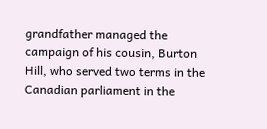grandfather managed the campaign of his cousin, Burton Hill, who served two terms in the Canadian parliament in the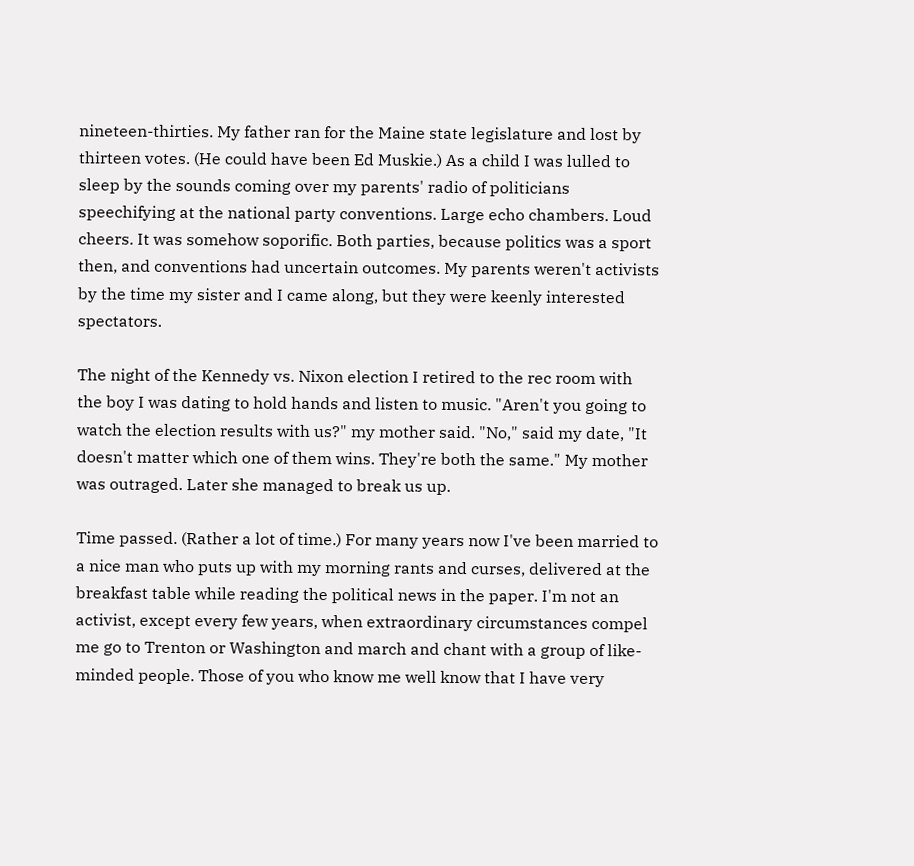nineteen-thirties. My father ran for the Maine state legislature and lost by thirteen votes. (He could have been Ed Muskie.) As a child I was lulled to sleep by the sounds coming over my parents' radio of politicians speechifying at the national party conventions. Large echo chambers. Loud cheers. It was somehow soporific. Both parties, because politics was a sport then, and conventions had uncertain outcomes. My parents weren't activists by the time my sister and I came along, but they were keenly interested spectators.

The night of the Kennedy vs. Nixon election I retired to the rec room with the boy I was dating to hold hands and listen to music. "Aren't you going to watch the election results with us?" my mother said. "No," said my date, "It doesn't matter which one of them wins. They're both the same." My mother was outraged. Later she managed to break us up.

Time passed. (Rather a lot of time.) For many years now I've been married to a nice man who puts up with my morning rants and curses, delivered at the breakfast table while reading the political news in the paper. I'm not an activist, except every few years, when extraordinary circumstances compel me go to Trenton or Washington and march and chant with a group of like-minded people. Those of you who know me well know that I have very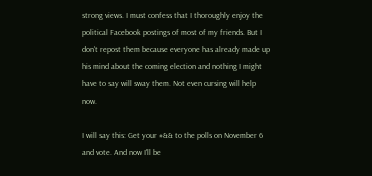strong views. I must confess that I thoroughly enjoy the political Facebook postings of most of my friends. But I don't repost them because everyone has already made up his mind about the coming election and nothing I might have to say will sway them. Not even cursing will help now.

I will say this: Get your #&& to the polls on November 6 and vote. And now I'll be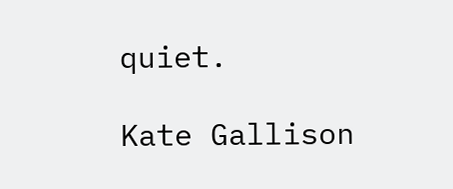quiet.

Kate Gallison